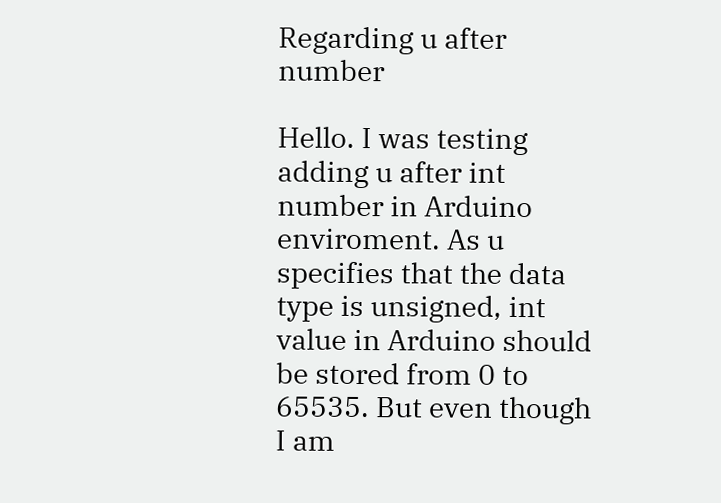Regarding u after number

Hello. I was testing adding u after int number in Arduino enviroment. As u specifies that the data type is unsigned, int value in Arduino should be stored from 0 to 65535. But even though I am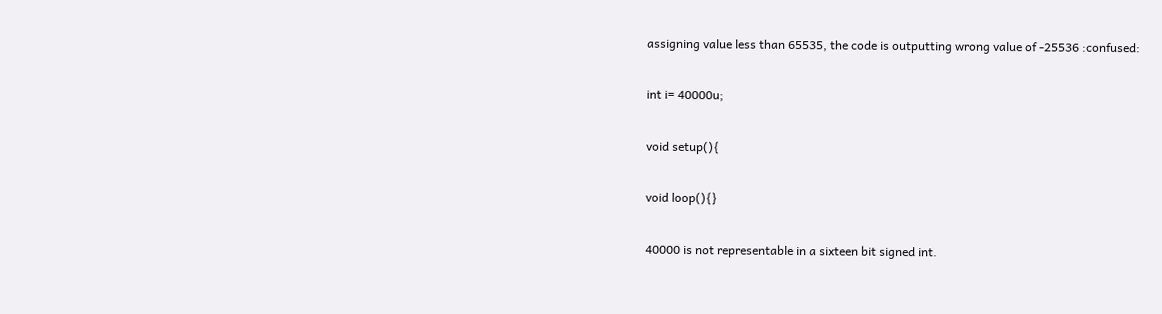assigning value less than 65535, the code is outputting wrong value of -25536 :confused:

int i= 40000u;

void setup(){

void loop(){}

40000 is not representable in a sixteen bit signed int.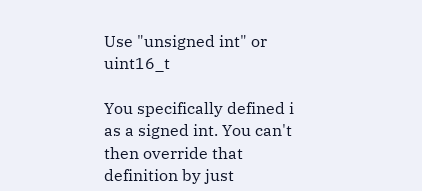Use "unsigned int" or uint16_t

You specifically defined i as a signed int. You can't then override that definition by just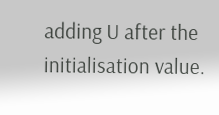adding U after the initialisation value.